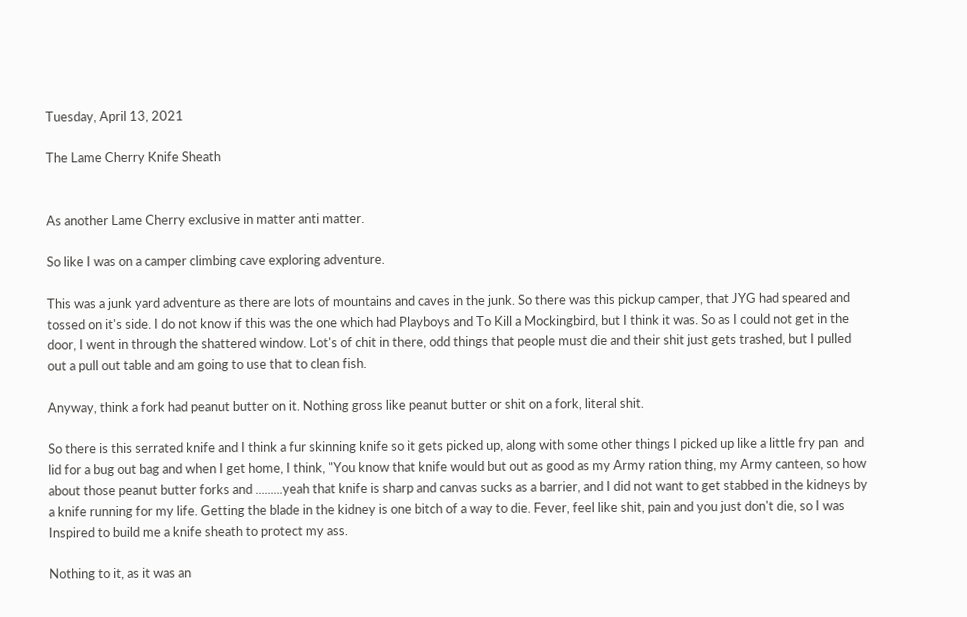Tuesday, April 13, 2021

The Lame Cherry Knife Sheath


As another Lame Cherry exclusive in matter anti matter.

So like I was on a camper climbing cave exploring adventure.

This was a junk yard adventure as there are lots of mountains and caves in the junk. So there was this pickup camper, that JYG had speared and tossed on it's side. I do not know if this was the one which had Playboys and To Kill a Mockingbird, but I think it was. So as I could not get in the door, I went in through the shattered window. Lot's of chit in there, odd things that people must die and their shit just gets trashed, but I pulled out a pull out table and am going to use that to clean fish.

Anyway, think a fork had peanut butter on it. Nothing gross like peanut butter or shit on a fork, literal shit.

So there is this serrated knife and I think a fur skinning knife so it gets picked up, along with some other things I picked up like a little fry pan  and lid for a bug out bag and when I get home, I think, "You know that knife would but out as good as my Army ration thing, my Army canteen, so how about those peanut butter forks and .........yeah that knife is sharp and canvas sucks as a barrier, and I did not want to get stabbed in the kidneys by a knife running for my life. Getting the blade in the kidney is one bitch of a way to die. Fever, feel like shit, pain and you just don't die, so I was Inspired to build me a knife sheath to protect my ass.

Nothing to it, as it was an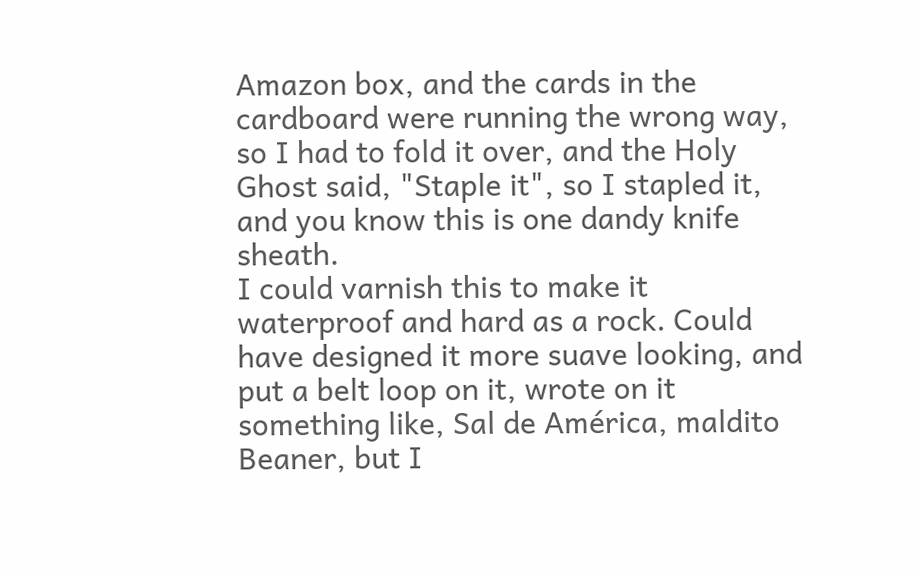Amazon box, and the cards in the cardboard were running the wrong way, so I had to fold it over, and the Holy Ghost said, "Staple it", so I stapled it, and you know this is one dandy knife sheath.
I could varnish this to make it waterproof and hard as a rock. Could have designed it more suave looking, and put a belt loop on it, wrote on it something like, Sal de América, maldito Beaner, but I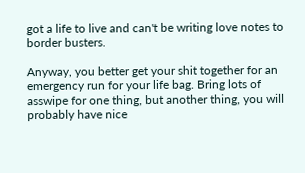got a life to live and can't be writing love notes to border busters.

Anyway, you better get your shit together for an emergency run for your life bag. Bring lots of asswipe for one thing, but another thing, you will probably have nice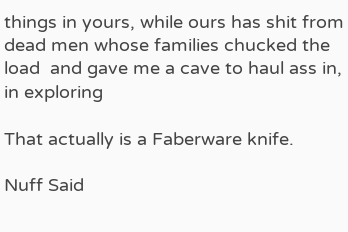things in yours, while ours has shit from dead men whose families chucked the load  and gave me a cave to haul ass in, in exploring

That actually is a Faberware knife.

Nuff Said